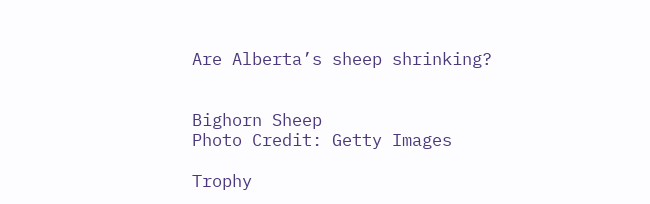Are Alberta’s sheep shrinking?


Bighorn Sheep
Photo Credit: Getty Images

Trophy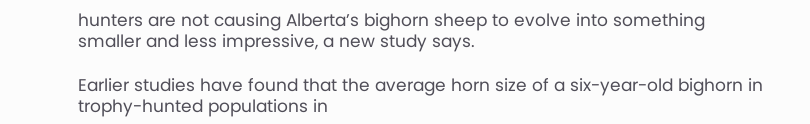hunters are not causing Alberta’s bighorn sheep to evolve into something smaller and less impressive, a new study says.

Earlier studies have found that the average horn size of a six-year-old bighorn in trophy-hunted populations in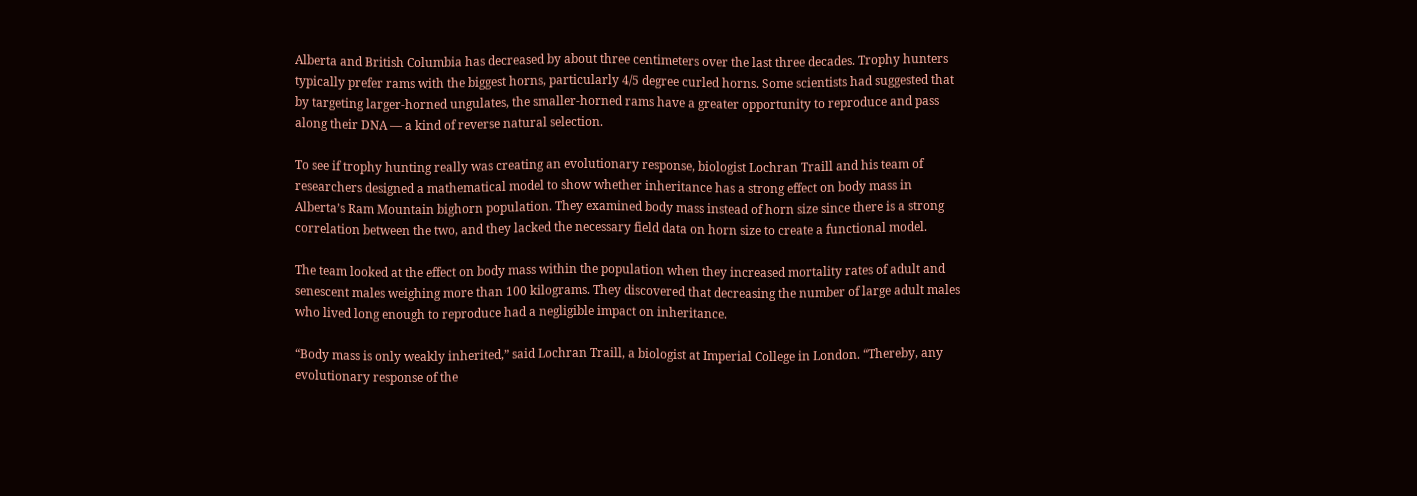Alberta and British Columbia has decreased by about three centimeters over the last three decades. Trophy hunters typically prefer rams with the biggest horns, particularly 4/5 degree curled horns. Some scientists had suggested that by targeting larger-horned ungulates, the smaller-horned rams have a greater opportunity to reproduce and pass along their DNA — a kind of reverse natural selection.

To see if trophy hunting really was creating an evolutionary response, biologist Lochran Traill and his team of researchers designed a mathematical model to show whether inheritance has a strong effect on body mass in Alberta’s Ram Mountain bighorn population. They examined body mass instead of horn size since there is a strong correlation between the two, and they lacked the necessary field data on horn size to create a functional model.

The team looked at the effect on body mass within the population when they increased mortality rates of adult and senescent males weighing more than 100 kilograms. They discovered that decreasing the number of large adult males who lived long enough to reproduce had a negligible impact on inheritance.

“Body mass is only weakly inherited,” said Lochran Traill, a biologist at Imperial College in London. “Thereby, any evolutionary response of the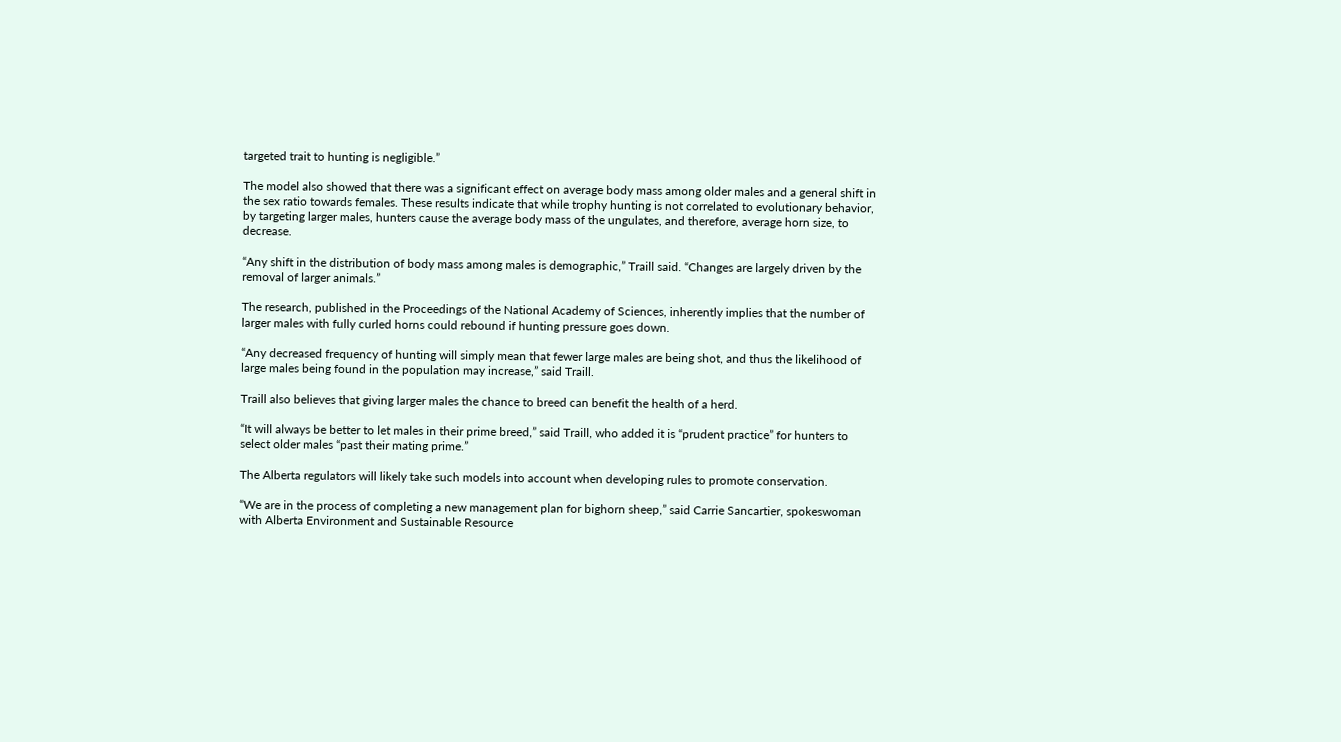targeted trait to hunting is negligible.”

The model also showed that there was a significant effect on average body mass among older males and a general shift in the sex ratio towards females. These results indicate that while trophy hunting is not correlated to evolutionary behavior, by targeting larger males, hunters cause the average body mass of the ungulates, and therefore, average horn size, to decrease.

“Any shift in the distribution of body mass among males is demographic,” Traill said. “Changes are largely driven by the removal of larger animals.”

The research, published in the Proceedings of the National Academy of Sciences, inherently implies that the number of larger males with fully curled horns could rebound if hunting pressure goes down.

“Any decreased frequency of hunting will simply mean that fewer large males are being shot, and thus the likelihood of large males being found in the population may increase,” said Traill.

Traill also believes that giving larger males the chance to breed can benefit the health of a herd.

“It will always be better to let males in their prime breed,” said Traill, who added it is “prudent practice” for hunters to select older males “past their mating prime.”

The Alberta regulators will likely take such models into account when developing rules to promote conservation.

“We are in the process of completing a new management plan for bighorn sheep,” said Carrie Sancartier, spokeswoman with Alberta Environment and Sustainable Resource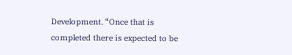Development. “Once that is completed there is expected to be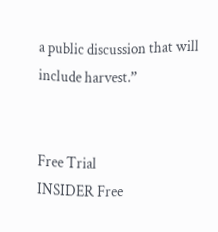a public discussion that will include harvest.”


Free Trial
INSIDER Free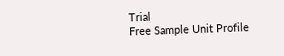Trial
Free Sample Unit Profile